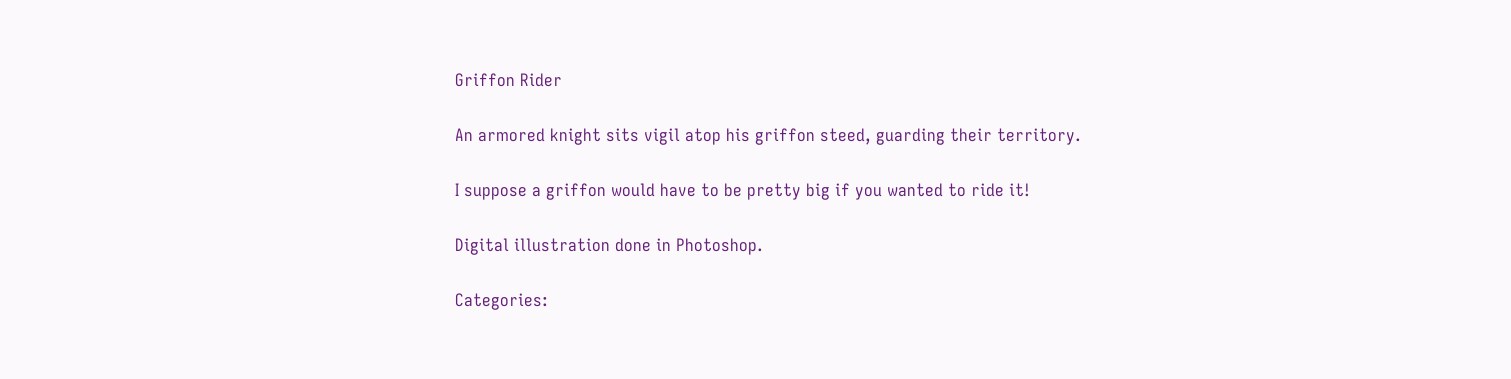Griffon Rider

An armored knight sits vigil atop his griffon steed, guarding their territory.

I suppose a griffon would have to be pretty big if you wanted to ride it!

Digital illustration done in Photoshop.

Categories: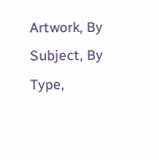Artwork, By Subject, By Type,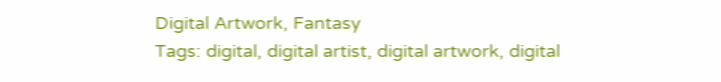Digital Artwork, Fantasy
Tags: digital, digital artist, digital artwork, digital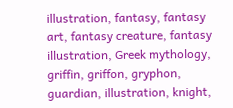illustration, fantasy, fantasy art, fantasy creature, fantasy illustration, Greek mythology, griffin, griffon, gryphon, guardian, illustration, knight,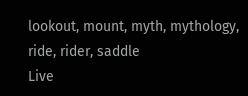lookout, mount, myth, mythology, ride, rider, saddle
Live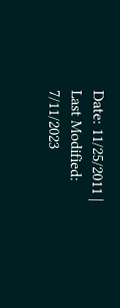Date: 11/25/2011 | Last Modified: 7/11/2023